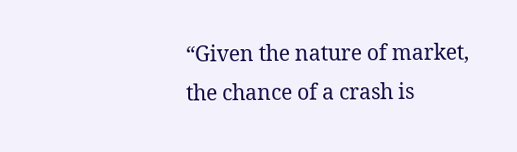“Given the nature of market, the chance of a crash is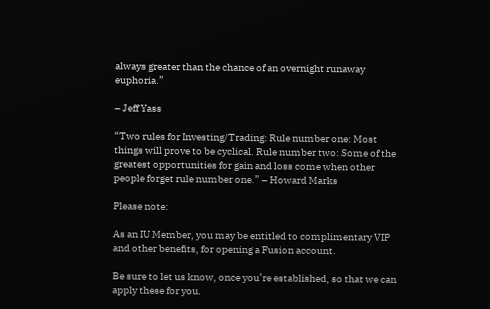always greater than the chance of an overnight runaway euphoria.”

– Jeff Yass

“Two rules for Investing/Trading: Rule number one: Most things will prove to be cyclical. Rule number two: Some of the greatest opportunities for gain and loss come when other people forget rule number one.” – Howard Marks

Please note:

As an IU Member, you may be entitled to complimentary VIP and other benefits, for opening a Fusion account.

Be sure to let us know, once you’re established, so that we can apply these for you.